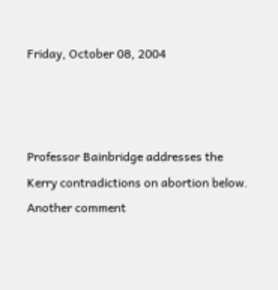Friday, October 08, 2004



Professor Bainbridge addresses the Kerry contradictions on abortion below. Another comment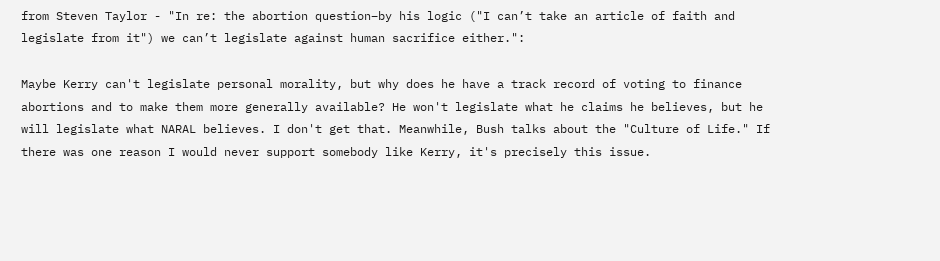from Steven Taylor - "In re: the abortion question–by his logic ("I can’t take an article of faith and legislate from it") we can’t legislate against human sacrifice either.":

Maybe Kerry can't legislate personal morality, but why does he have a track record of voting to finance abortions and to make them more generally available? He won't legislate what he claims he believes, but he will legislate what NARAL believes. I don't get that. Meanwhile, Bush talks about the "Culture of Life." If there was one reason I would never support somebody like Kerry, it's precisely this issue.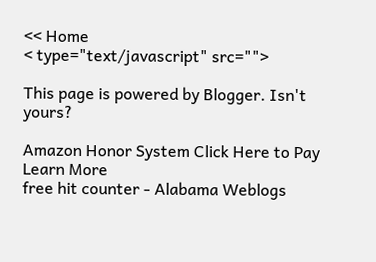<< Home
< type="text/javascript" src="">

This page is powered by Blogger. Isn't yours?

Amazon Honor System Click Here to Pay Learn More
free hit counter - Alabama Weblogs